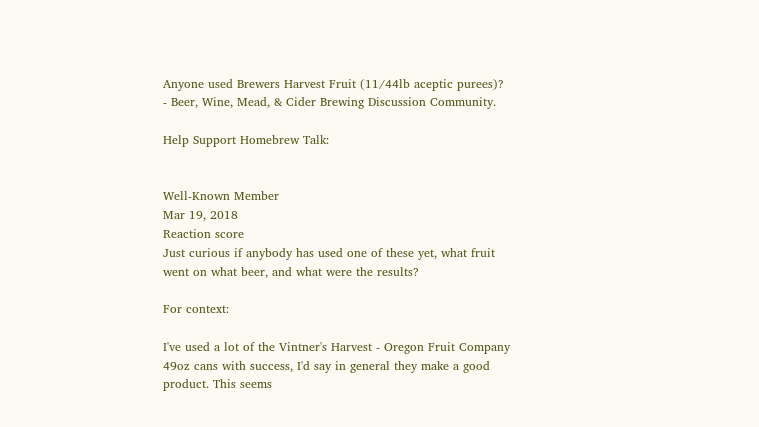Anyone used Brewers Harvest Fruit (11/44lb aceptic purees)? - Beer, Wine, Mead, & Cider Brewing Discussion Community.

Help Support Homebrew Talk:


Well-Known Member
Mar 19, 2018
Reaction score
Just curious if anybody has used one of these yet, what fruit went on what beer, and what were the results?

For context:

I've used a lot of the Vintner's Harvest - Oregon Fruit Company 49oz cans with success, I'd say in general they make a good product. This seems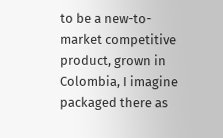to be a new-to-market competitive product, grown in Colombia, I imagine packaged there as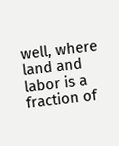well, where land and labor is a fraction of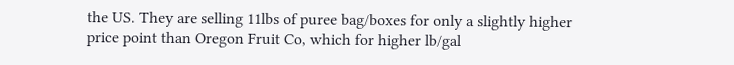the US. They are selling 11lbs of puree bag/boxes for only a slightly higher price point than Oregon Fruit Co, which for higher lb/gal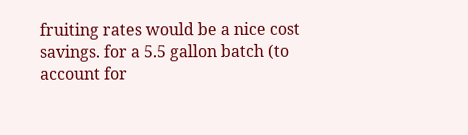fruiting rates would be a nice cost savings. for a 5.5 gallon batch (to account for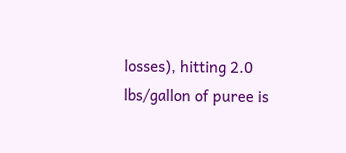losses), hitting 2.0 lbs/gallon of puree is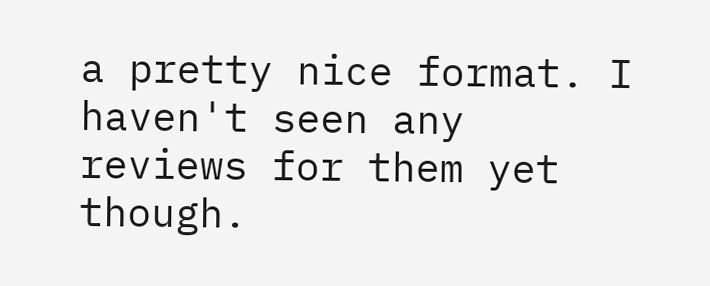a pretty nice format. I haven't seen any reviews for them yet though.